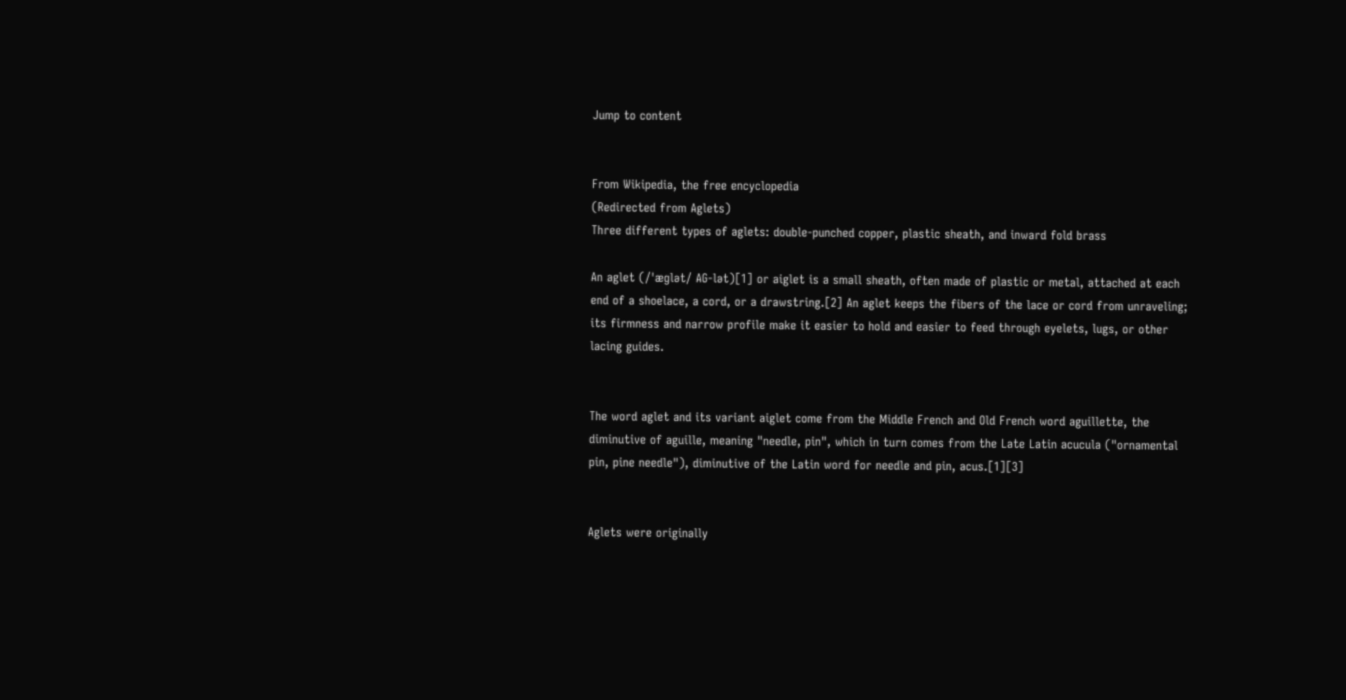Jump to content


From Wikipedia, the free encyclopedia
(Redirected from Aglets)
Three different types of aglets: double-punched copper, plastic sheath, and inward fold brass

An aglet (/ˈæɡlət/ AG-lət)[1] or aiglet is a small sheath, often made of plastic or metal, attached at each end of a shoelace, a cord, or a drawstring.[2] An aglet keeps the fibers of the lace or cord from unraveling; its firmness and narrow profile make it easier to hold and easier to feed through eyelets, lugs, or other lacing guides.


The word aglet and its variant aiglet come from the Middle French and Old French word aguillette, the diminutive of aguille, meaning "needle, pin", which in turn comes from the Late Latin acucula ("ornamental pin, pine needle"), diminutive of the Latin word for needle and pin, acus.[1][3]


Aglets were originally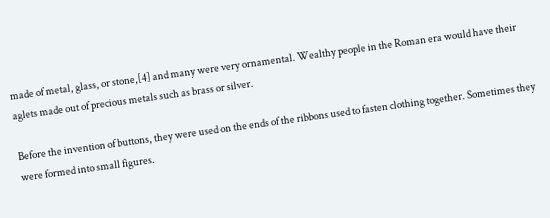made of metal, glass, or stone,[4] and many were very ornamental. Wealthy people in the Roman era would have their aglets made out of precious metals such as brass or silver.

Before the invention of buttons, they were used on the ends of the ribbons used to fasten clothing together. Sometimes they were formed into small figures.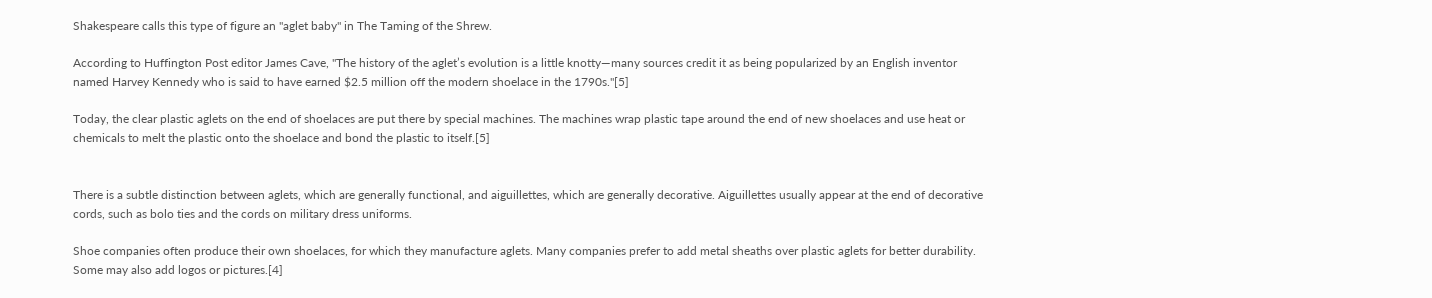Shakespeare calls this type of figure an "aglet baby" in The Taming of the Shrew.

According to Huffington Post editor James Cave, "The history of the aglet’s evolution is a little knotty—many sources credit it as being popularized by an English inventor named Harvey Kennedy who is said to have earned $2.5 million off the modern shoelace in the 1790s."[5]

Today, the clear plastic aglets on the end of shoelaces are put there by special machines. The machines wrap plastic tape around the end of new shoelaces and use heat or chemicals to melt the plastic onto the shoelace and bond the plastic to itself.[5]


There is a subtle distinction between aglets, which are generally functional, and aiguillettes, which are generally decorative. Aiguillettes usually appear at the end of decorative cords, such as bolo ties and the cords on military dress uniforms.

Shoe companies often produce their own shoelaces, for which they manufacture aglets. Many companies prefer to add metal sheaths over plastic aglets for better durability. Some may also add logos or pictures.[4]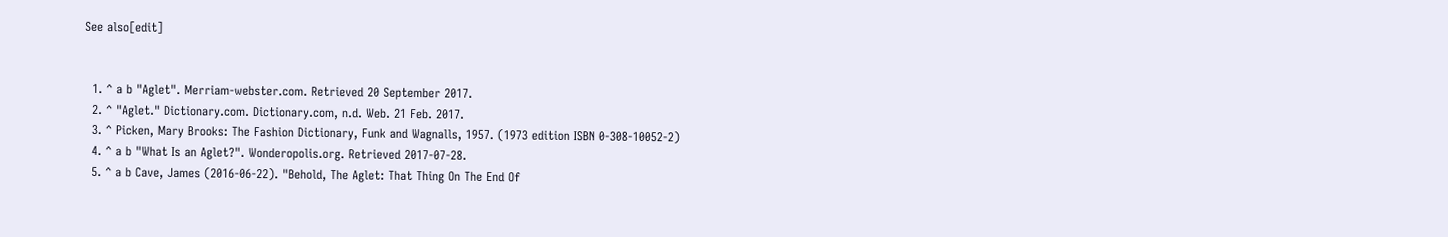See also[edit]


  1. ^ a b "Aglet". Merriam-webster.com. Retrieved 20 September 2017.
  2. ^ "Aglet." Dictionary.com. Dictionary.com, n.d. Web. 21 Feb. 2017.
  3. ^ Picken, Mary Brooks: The Fashion Dictionary, Funk and Wagnalls, 1957. (1973 edition ISBN 0-308-10052-2)
  4. ^ a b "What Is an Aglet?". Wonderopolis.org. Retrieved 2017-07-28.
  5. ^ a b Cave, James (2016-06-22). "Behold, The Aglet: That Thing On The End Of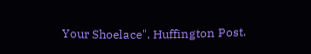Your Shoelace". Huffington Post.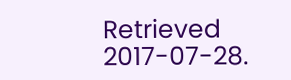Retrieved 2017-07-28.